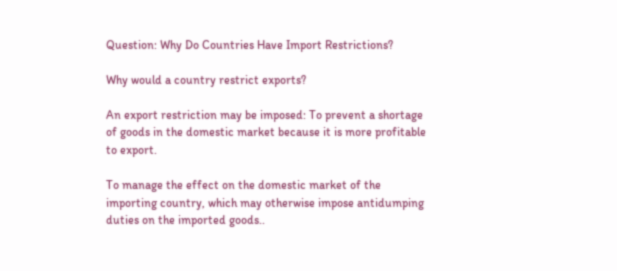Question: Why Do Countries Have Import Restrictions?

Why would a country restrict exports?

An export restriction may be imposed: To prevent a shortage of goods in the domestic market because it is more profitable to export.

To manage the effect on the domestic market of the importing country, which may otherwise impose antidumping duties on the imported goods..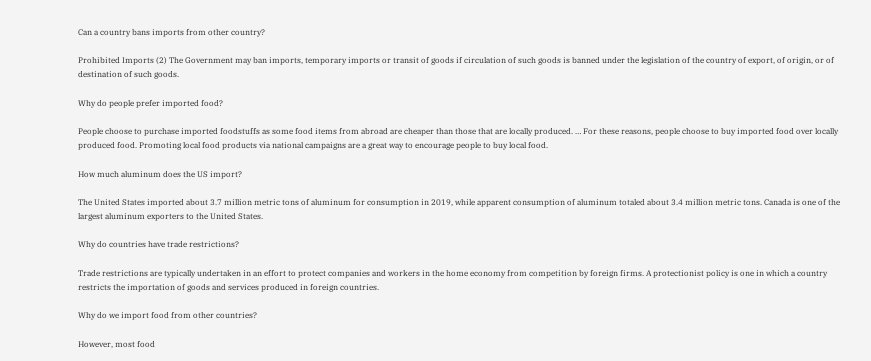Can a country bans imports from other country?

Prohibited Imports (2) The Government may ban imports, temporary imports or transit of goods if circulation of such goods is banned under the legislation of the country of export, of origin, or of destination of such goods.

Why do people prefer imported food?

People choose to purchase imported foodstuffs as some food items from abroad are cheaper than those that are locally produced. … For these reasons, people choose to buy imported food over locally produced food. Promoting local food products via national campaigns are a great way to encourage people to buy local food.

How much aluminum does the US import?

The United States imported about 3.7 million metric tons of aluminum for consumption in 2019, while apparent consumption of aluminum totaled about 3.4 million metric tons. Canada is one of the largest aluminum exporters to the United States.

Why do countries have trade restrictions?

Trade restrictions are typically undertaken in an effort to protect companies and workers in the home economy from competition by foreign firms. A protectionist policy is one in which a country restricts the importation of goods and services produced in foreign countries.

Why do we import food from other countries?

However, most food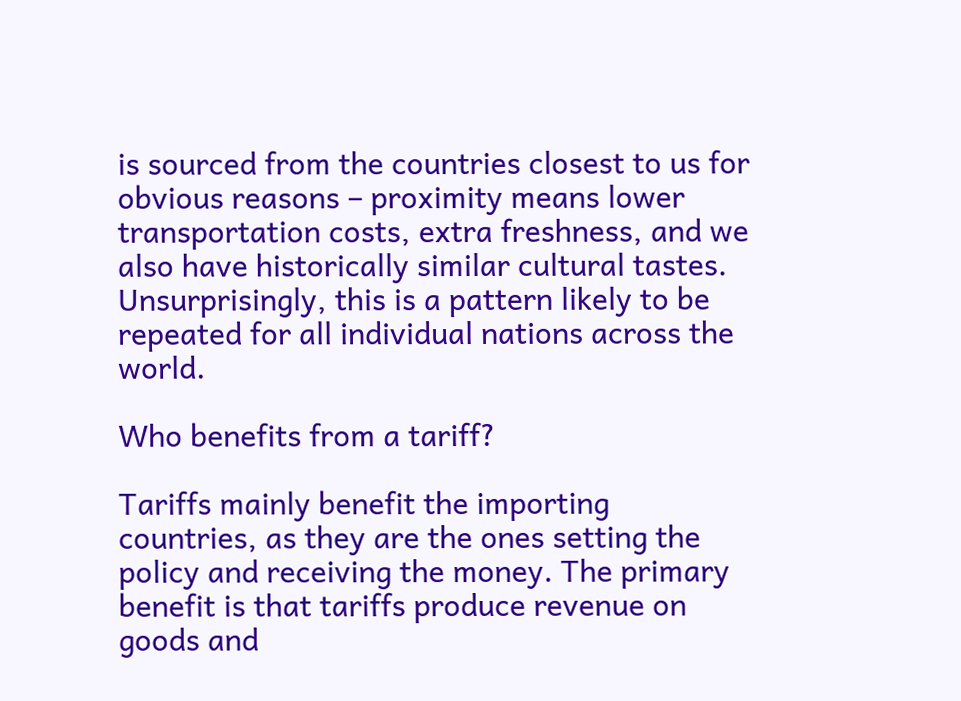is sourced from the countries closest to us for obvious reasons – proximity means lower transportation costs, extra freshness, and we also have historically similar cultural tastes. Unsurprisingly, this is a pattern likely to be repeated for all individual nations across the world.

Who benefits from a tariff?

Tariffs mainly benefit the importing countries, as they are the ones setting the policy and receiving the money. The primary benefit is that tariffs produce revenue on goods and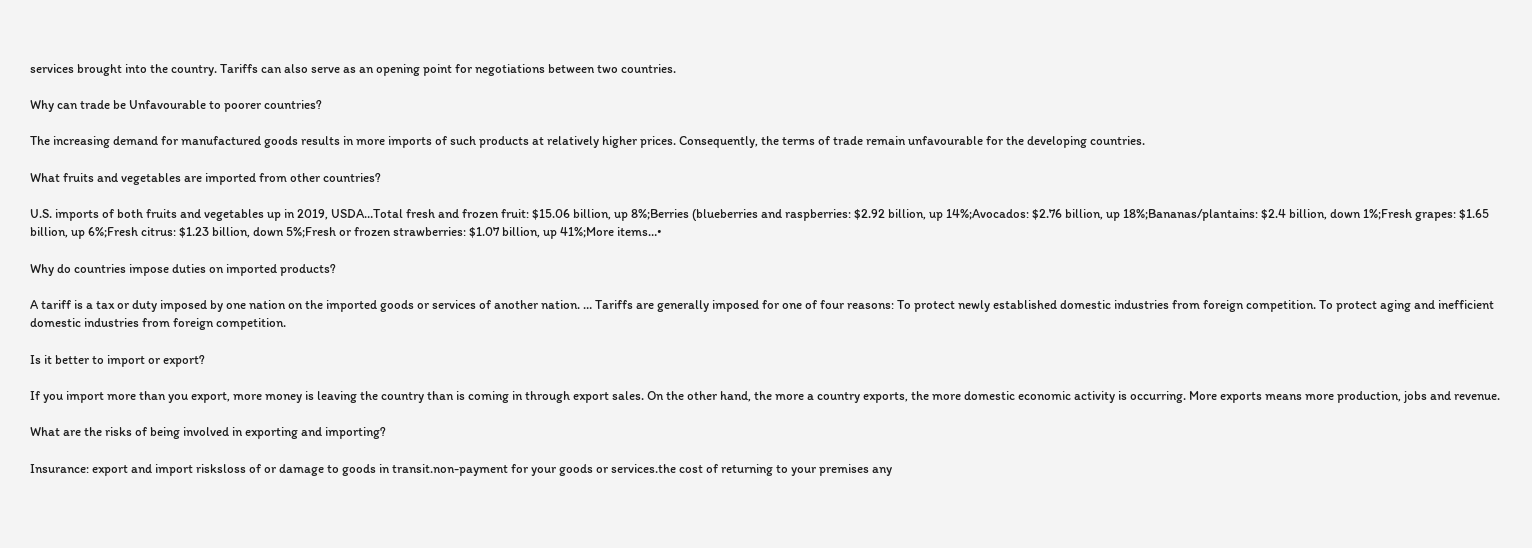services brought into the country. Tariffs can also serve as an opening point for negotiations between two countries.

Why can trade be Unfavourable to poorer countries?

The increasing demand for manufactured goods results in more imports of such products at relatively higher prices. Consequently, the terms of trade remain unfavourable for the developing countries.

What fruits and vegetables are imported from other countries?

U.S. imports of both fruits and vegetables up in 2019, USDA…Total fresh and frozen fruit: $15.06 billion, up 8%;Berries (blueberries and raspberries: $2.92 billion, up 14%;Avocados: $2.76 billion, up 18%;Bananas/plantains: $2.4 billion, down 1%;Fresh grapes: $1.65 billion, up 6%;Fresh citrus: $1.23 billion, down 5%;Fresh or frozen strawberries: $1.07 billion, up 41%;More items…•

Why do countries impose duties on imported products?

A tariff is a tax or duty imposed by one nation on the imported goods or services of another nation. … Tariffs are generally imposed for one of four reasons: To protect newly established domestic industries from foreign competition. To protect aging and inefficient domestic industries from foreign competition.

Is it better to import or export?

If you import more than you export, more money is leaving the country than is coming in through export sales. On the other hand, the more a country exports, the more domestic economic activity is occurring. More exports means more production, jobs and revenue.

What are the risks of being involved in exporting and importing?

Insurance: export and import risksloss of or damage to goods in transit.non-payment for your goods or services.the cost of returning to your premises any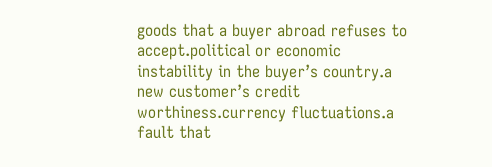goods that a buyer abroad refuses to accept.political or economic instability in the buyer’s country.a new customer’s credit worthiness.currency fluctuations.a fault that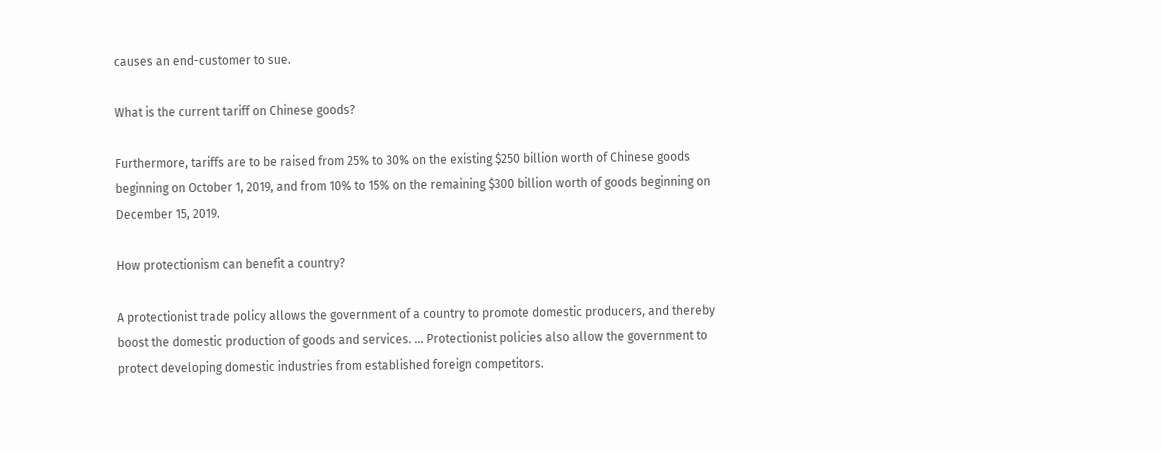causes an end-customer to sue.

What is the current tariff on Chinese goods?

Furthermore, tariffs are to be raised from 25% to 30% on the existing $250 billion worth of Chinese goods beginning on October 1, 2019, and from 10% to 15% on the remaining $300 billion worth of goods beginning on December 15, 2019.

How protectionism can benefit a country?

A protectionist trade policy allows the government of a country to promote domestic producers, and thereby boost the domestic production of goods and services. … Protectionist policies also allow the government to protect developing domestic industries from established foreign competitors.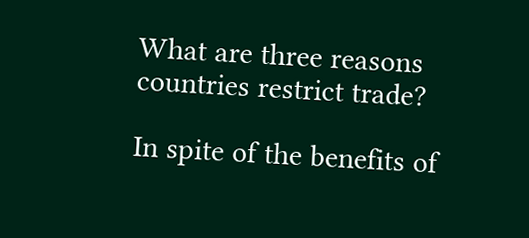What are three reasons countries restrict trade?

In spite of the benefits of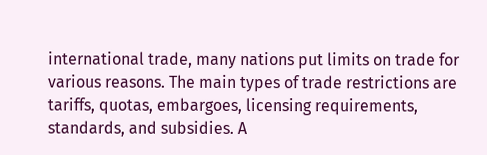international trade, many nations put limits on trade for various reasons. The main types of trade restrictions are tariffs, quotas, embargoes, licensing requirements, standards, and subsidies. A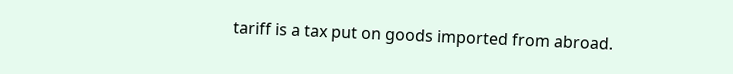tariff is a tax put on goods imported from abroad.